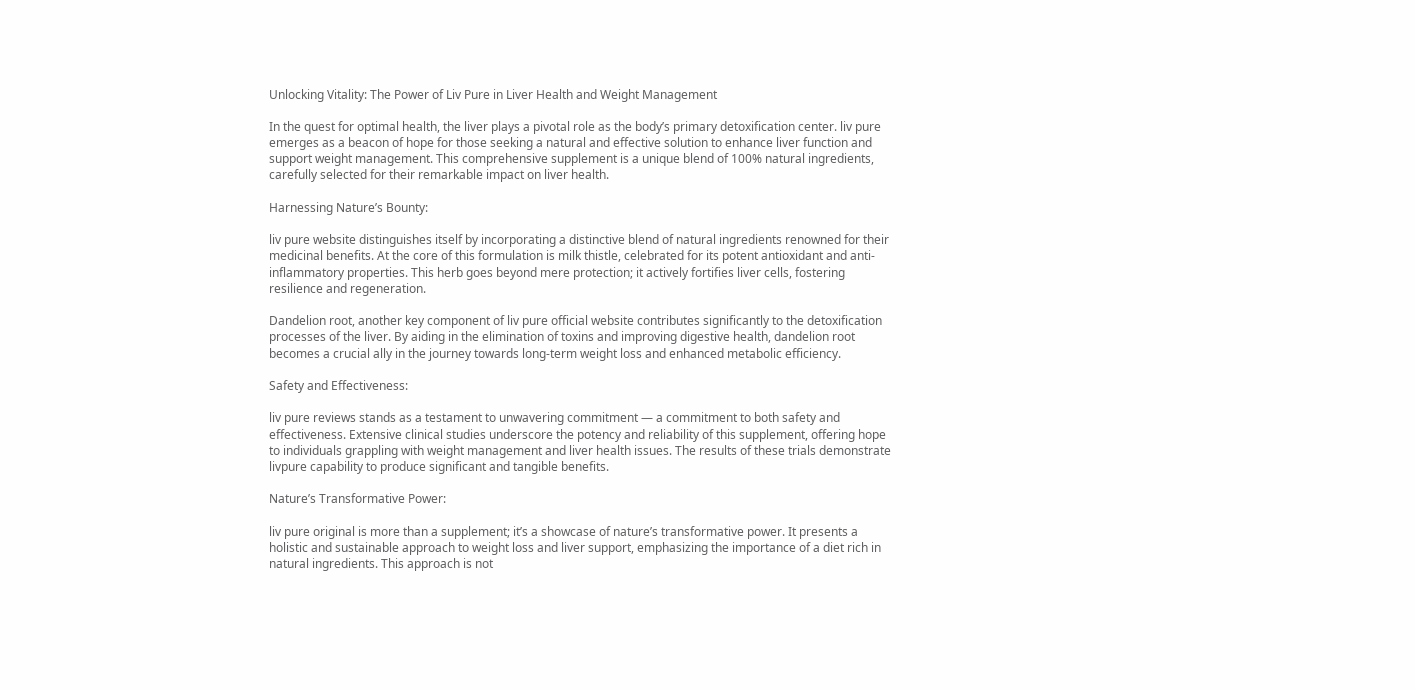Unlocking Vitality: The Power of Liv Pure in Liver Health and Weight Management

In the quest for optimal health, the liver plays a pivotal role as the body’s primary detoxification center. liv pure emerges as a beacon of hope for those seeking a natural and effective solution to enhance liver function and support weight management. This comprehensive supplement is a unique blend of 100% natural ingredients, carefully selected for their remarkable impact on liver health.

Harnessing Nature’s Bounty:

liv pure website distinguishes itself by incorporating a distinctive blend of natural ingredients renowned for their medicinal benefits. At the core of this formulation is milk thistle, celebrated for its potent antioxidant and anti-inflammatory properties. This herb goes beyond mere protection; it actively fortifies liver cells, fostering resilience and regeneration.

Dandelion root, another key component of liv pure official website contributes significantly to the detoxification processes of the liver. By aiding in the elimination of toxins and improving digestive health, dandelion root becomes a crucial ally in the journey towards long-term weight loss and enhanced metabolic efficiency.

Safety and Effectiveness:

liv pure reviews stands as a testament to unwavering commitment — a commitment to both safety and effectiveness. Extensive clinical studies underscore the potency and reliability of this supplement, offering hope to individuals grappling with weight management and liver health issues. The results of these trials demonstrate livpure capability to produce significant and tangible benefits.

Nature’s Transformative Power:

liv pure original is more than a supplement; it’s a showcase of nature’s transformative power. It presents a holistic and sustainable approach to weight loss and liver support, emphasizing the importance of a diet rich in natural ingredients. This approach is not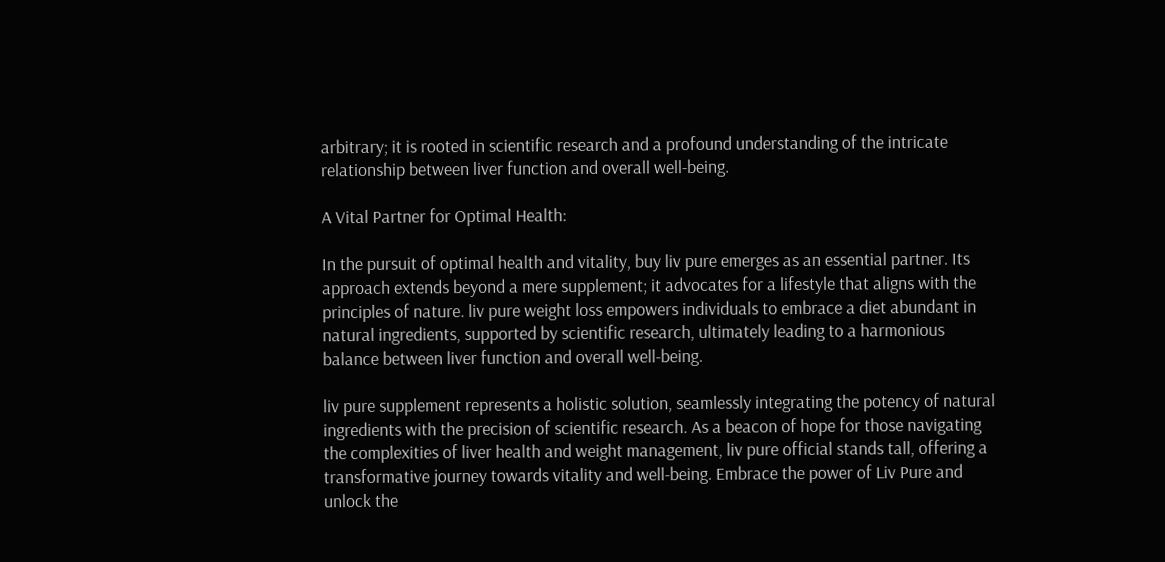arbitrary; it is rooted in scientific research and a profound understanding of the intricate relationship between liver function and overall well-being.

A Vital Partner for Optimal Health:

In the pursuit of optimal health and vitality, buy liv pure emerges as an essential partner. Its approach extends beyond a mere supplement; it advocates for a lifestyle that aligns with the principles of nature. liv pure weight loss empowers individuals to embrace a diet abundant in natural ingredients, supported by scientific research, ultimately leading to a harmonious balance between liver function and overall well-being.

liv pure supplement represents a holistic solution, seamlessly integrating the potency of natural ingredients with the precision of scientific research. As a beacon of hope for those navigating the complexities of liver health and weight management, liv pure official stands tall, offering a transformative journey towards vitality and well-being. Embrace the power of Liv Pure and unlock the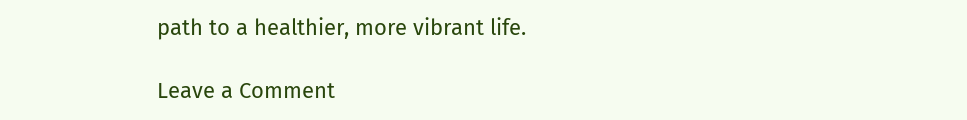path to a healthier, more vibrant life.

Leave a Comment